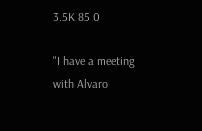3.5K 85 0

"I have a meeting with Alvaro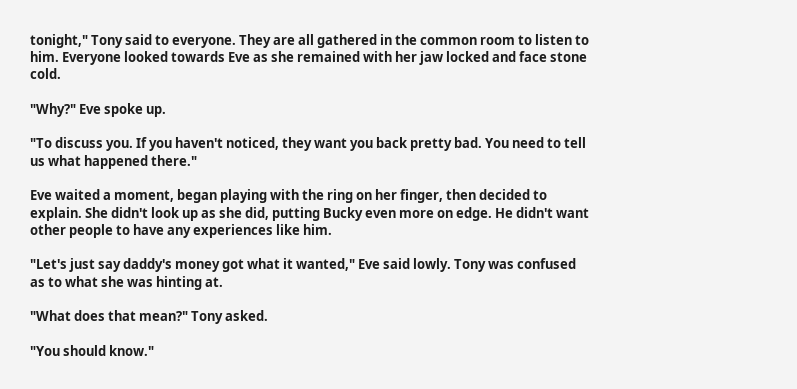tonight," Tony said to everyone. They are all gathered in the common room to listen to him. Everyone looked towards Eve as she remained with her jaw locked and face stone cold.

"Why?" Eve spoke up.

"To discuss you. If you haven't noticed, they want you back pretty bad. You need to tell us what happened there."

Eve waited a moment, began playing with the ring on her finger, then decided to explain. She didn't look up as she did, putting Bucky even more on edge. He didn't want other people to have any experiences like him.

"Let's just say daddy's money got what it wanted," Eve said lowly. Tony was confused as to what she was hinting at.

"What does that mean?" Tony asked.

"You should know."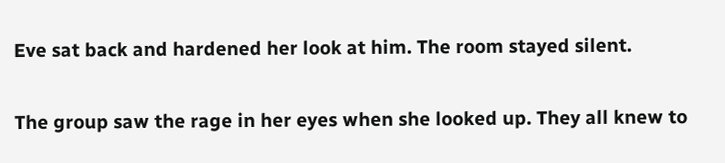Eve sat back and hardened her look at him. The room stayed silent.

The group saw the rage in her eyes when she looked up. They all knew to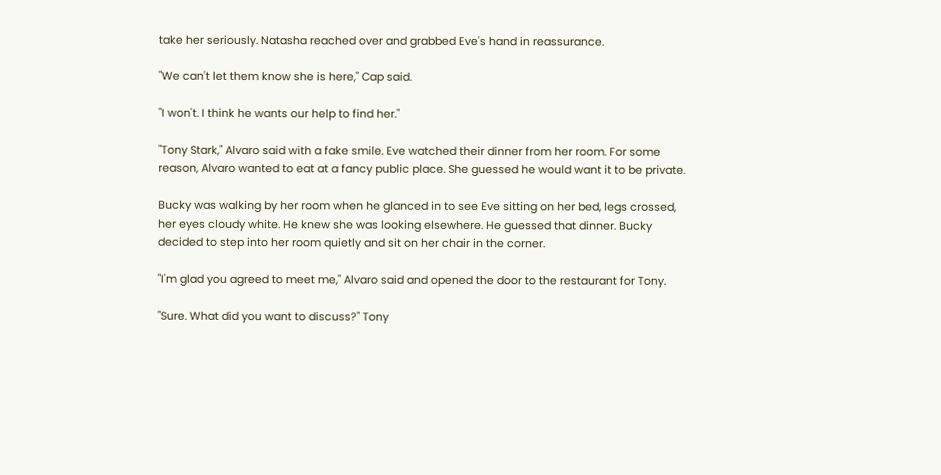take her seriously. Natasha reached over and grabbed Eve's hand in reassurance.

"We can't let them know she is here," Cap said.

"I won't. I think he wants our help to find her."

"Tony Stark," Alvaro said with a fake smile. Eve watched their dinner from her room. For some reason, Alvaro wanted to eat at a fancy public place. She guessed he would want it to be private.

Bucky was walking by her room when he glanced in to see Eve sitting on her bed, legs crossed, her eyes cloudy white. He knew she was looking elsewhere. He guessed that dinner. Bucky decided to step into her room quietly and sit on her chair in the corner.

"I'm glad you agreed to meet me," Alvaro said and opened the door to the restaurant for Tony.

"Sure. What did you want to discuss?" Tony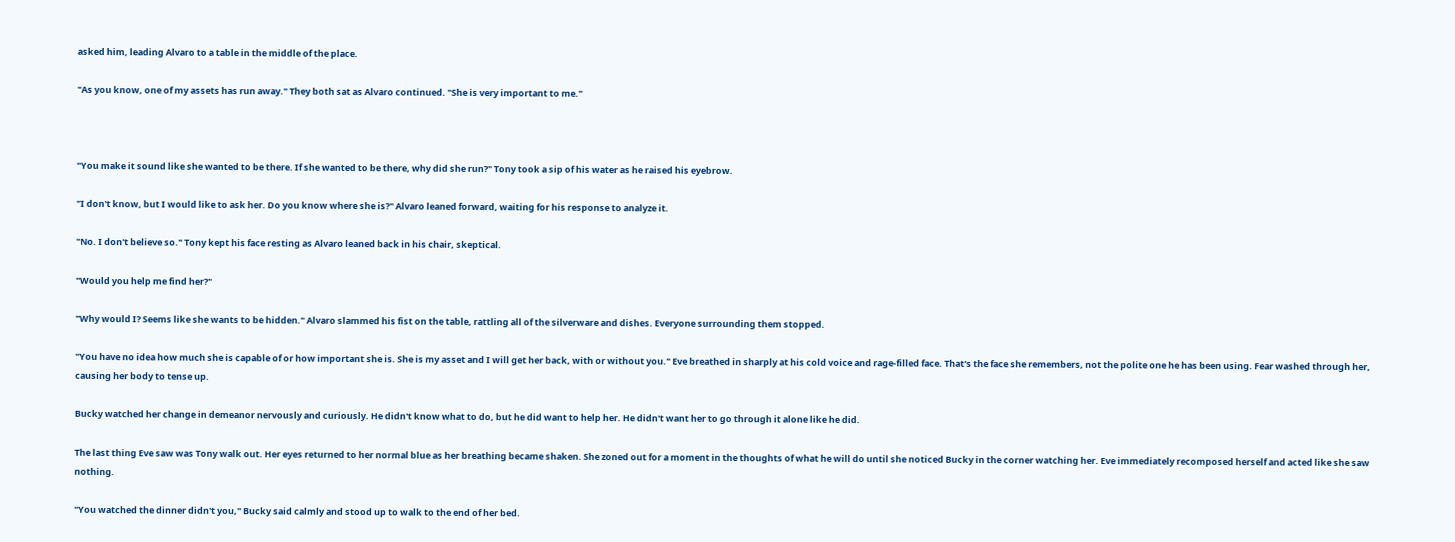asked him, leading Alvaro to a table in the middle of the place.

"As you know, one of my assets has run away." They both sat as Alvaro continued. "She is very important to me."



"You make it sound like she wanted to be there. If she wanted to be there, why did she run?" Tony took a sip of his water as he raised his eyebrow.

"I don't know, but I would like to ask her. Do you know where she is?" Alvaro leaned forward, waiting for his response to analyze it.

"No. I don't believe so." Tony kept his face resting as Alvaro leaned back in his chair, skeptical.

"Would you help me find her?"

"Why would I? Seems like she wants to be hidden." Alvaro slammed his fist on the table, rattling all of the silverware and dishes. Everyone surrounding them stopped.

"You have no idea how much she is capable of or how important she is. She is my asset and I will get her back, with or without you." Eve breathed in sharply at his cold voice and rage-filled face. That's the face she remembers, not the polite one he has been using. Fear washed through her, causing her body to tense up.

Bucky watched her change in demeanor nervously and curiously. He didn't know what to do, but he did want to help her. He didn't want her to go through it alone like he did.

The last thing Eve saw was Tony walk out. Her eyes returned to her normal blue as her breathing became shaken. She zoned out for a moment in the thoughts of what he will do until she noticed Bucky in the corner watching her. Eve immediately recomposed herself and acted like she saw nothing.

"You watched the dinner didn't you," Bucky said calmly and stood up to walk to the end of her bed.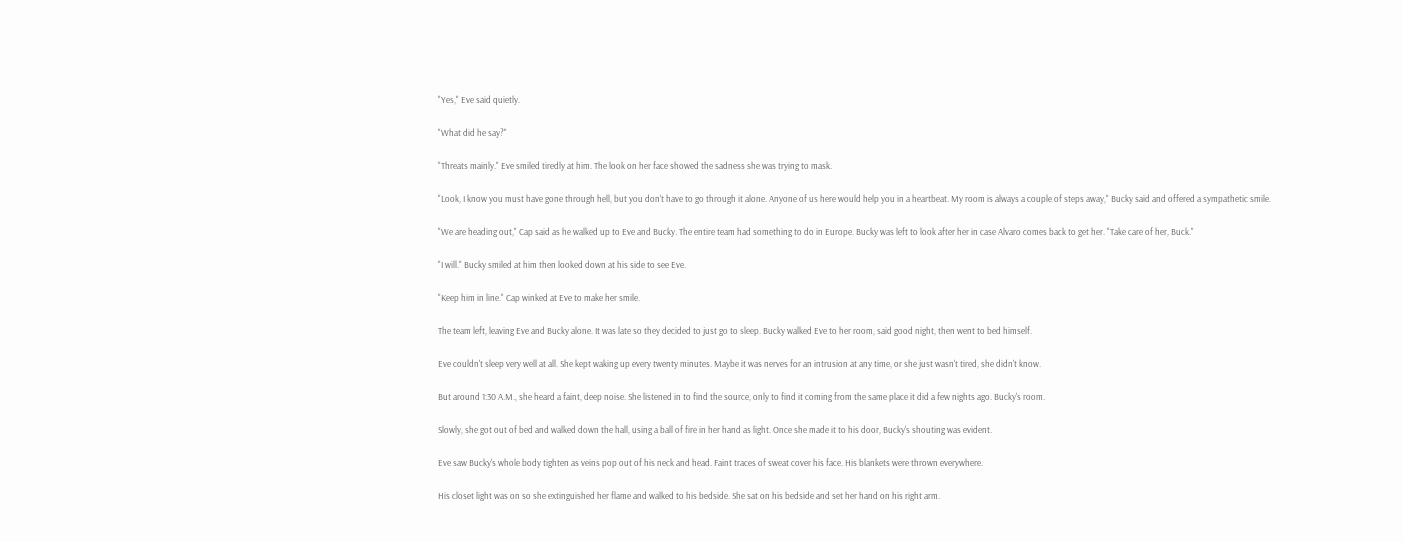"Yes," Eve said quietly.

"What did he say?"

"Threats mainly." Eve smiled tiredly at him. The look on her face showed the sadness she was trying to mask.

"Look, I know you must have gone through hell, but you don't have to go through it alone. Anyone of us here would help you in a heartbeat. My room is always a couple of steps away," Bucky said and offered a sympathetic smile.

"We are heading out," Cap said as he walked up to Eve and Bucky. The entire team had something to do in Europe. Bucky was left to look after her in case Alvaro comes back to get her. "Take care of her, Buck."

"I will." Bucky smiled at him then looked down at his side to see Eve.

"Keep him in line." Cap winked at Eve to make her smile.

The team left, leaving Eve and Bucky alone. It was late so they decided to just go to sleep. Bucky walked Eve to her room, said good night, then went to bed himself.

Eve couldn't sleep very well at all. She kept waking up every twenty minutes. Maybe it was nerves for an intrusion at any time, or she just wasn't tired, she didn't know.

But around 1:30 A.M., she heard a faint, deep noise. She listened in to find the source, only to find it coming from the same place it did a few nights ago. Bucky's room.

Slowly, she got out of bed and walked down the hall, using a ball of fire in her hand as light. Once she made it to his door, Bucky's shouting was evident.

Eve saw Bucky's whole body tighten as veins pop out of his neck and head. Faint traces of sweat cover his face. His blankets were thrown everywhere.

His closet light was on so she extinguished her flame and walked to his bedside. She sat on his bedside and set her hand on his right arm.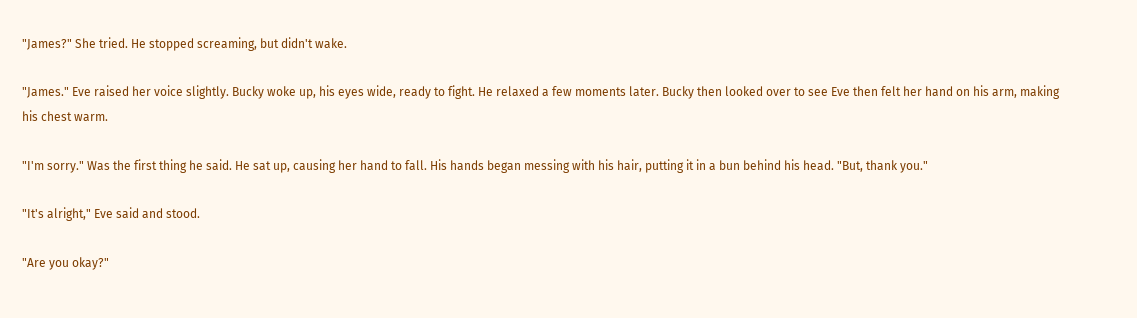"James?" She tried. He stopped screaming, but didn't wake.

"James." Eve raised her voice slightly. Bucky woke up, his eyes wide, ready to fight. He relaxed a few moments later. Bucky then looked over to see Eve then felt her hand on his arm, making his chest warm.

"I'm sorry." Was the first thing he said. He sat up, causing her hand to fall. His hands began messing with his hair, putting it in a bun behind his head. "But, thank you."

"It's alright," Eve said and stood.

"Are you okay?"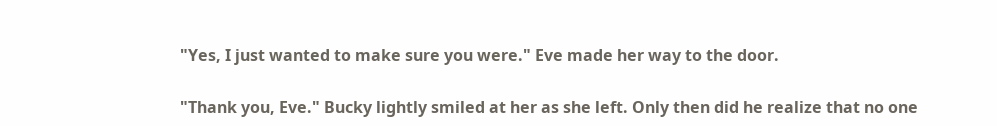"Yes, I just wanted to make sure you were." Eve made her way to the door.

"Thank you, Eve." Bucky lightly smiled at her as she left. Only then did he realize that no one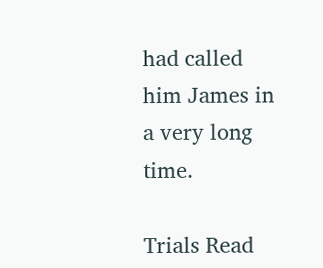had called him James in a very long time.

Trials Read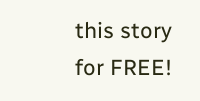this story for FREE!